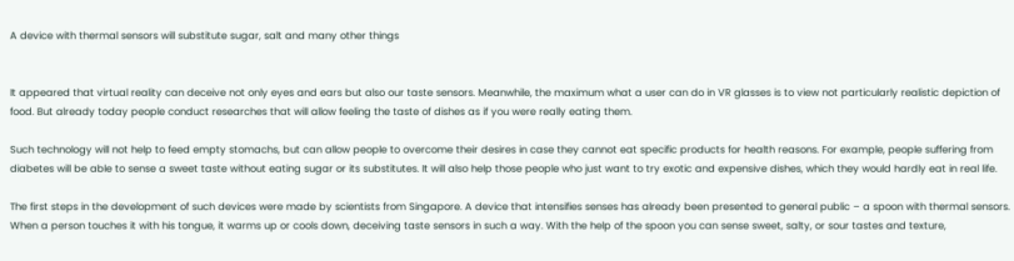A device with thermal sensors will substitute sugar, salt and many other things


It appeared that virtual reality can deceive not only eyes and ears but also our taste sensors. Meanwhile, the maximum what a user can do in VR glasses is to view not particularly realistic depiction of food. But already today people conduct researches that will allow feeling the taste of dishes as if you were really eating them.

Such technology will not help to feed empty stomachs, but can allow people to overcome their desires in case they cannot eat specific products for health reasons. For example, people suffering from diabetes will be able to sense a sweet taste without eating sugar or its substitutes. It will also help those people who just want to try exotic and expensive dishes, which they would hardly eat in real life.

The first steps in the development of such devices were made by scientists from Singapore. A device that intensifies senses has already been presented to general public – a spoon with thermal sensors. When a person touches it with his tongue, it warms up or cools down, deceiving taste sensors in such a way. With the help of the spoon you can sense sweet, salty, or sour tastes and texture,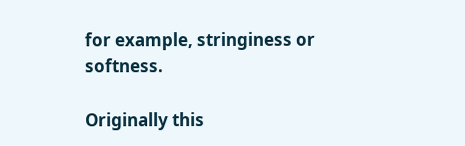for example, stringiness or softness.

Originally this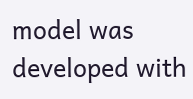model was developed with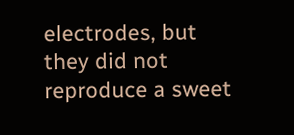electrodes, but they did not reproduce a sweet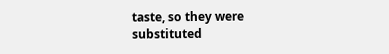taste, so they were substituted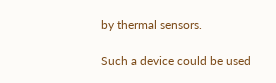by thermal sensors.

Such a device could be used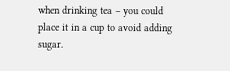when drinking tea – you could place it in a cup to avoid adding sugar.